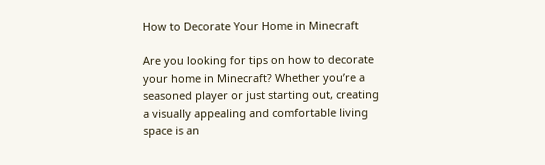How to Decorate Your Home in Minecraft

Are you looking for tips on how to decorate your home in Minecraft? Whether you’re a seasoned player or just starting out, creating a visually appealing and comfortable living space is an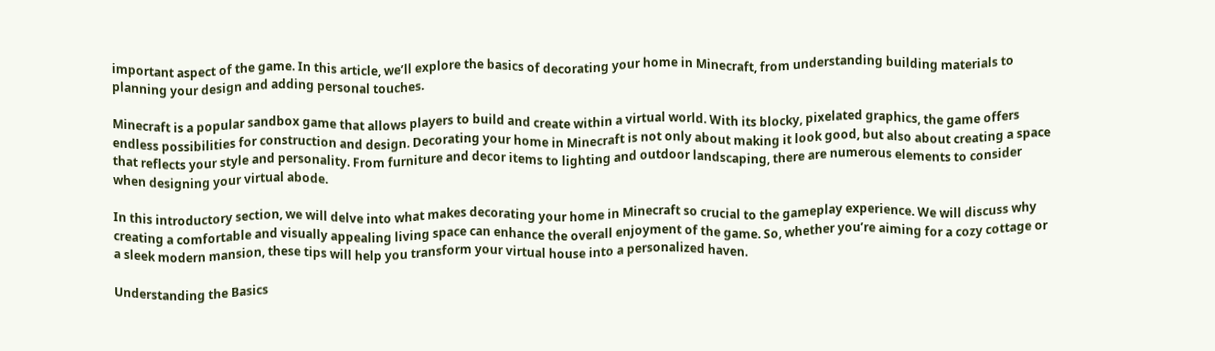important aspect of the game. In this article, we’ll explore the basics of decorating your home in Minecraft, from understanding building materials to planning your design and adding personal touches.

Minecraft is a popular sandbox game that allows players to build and create within a virtual world. With its blocky, pixelated graphics, the game offers endless possibilities for construction and design. Decorating your home in Minecraft is not only about making it look good, but also about creating a space that reflects your style and personality. From furniture and decor items to lighting and outdoor landscaping, there are numerous elements to consider when designing your virtual abode.

In this introductory section, we will delve into what makes decorating your home in Minecraft so crucial to the gameplay experience. We will discuss why creating a comfortable and visually appealing living space can enhance the overall enjoyment of the game. So, whether you’re aiming for a cozy cottage or a sleek modern mansion, these tips will help you transform your virtual house into a personalized haven.

Understanding the Basics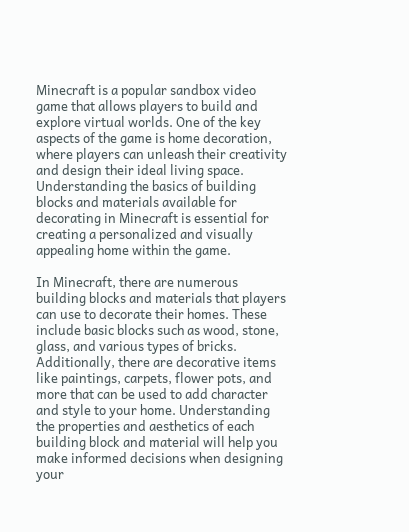Minecraft is a popular sandbox video game that allows players to build and explore virtual worlds. One of the key aspects of the game is home decoration, where players can unleash their creativity and design their ideal living space. Understanding the basics of building blocks and materials available for decorating in Minecraft is essential for creating a personalized and visually appealing home within the game.

In Minecraft, there are numerous building blocks and materials that players can use to decorate their homes. These include basic blocks such as wood, stone, glass, and various types of bricks. Additionally, there are decorative items like paintings, carpets, flower pots, and more that can be used to add character and style to your home. Understanding the properties and aesthetics of each building block and material will help you make informed decisions when designing your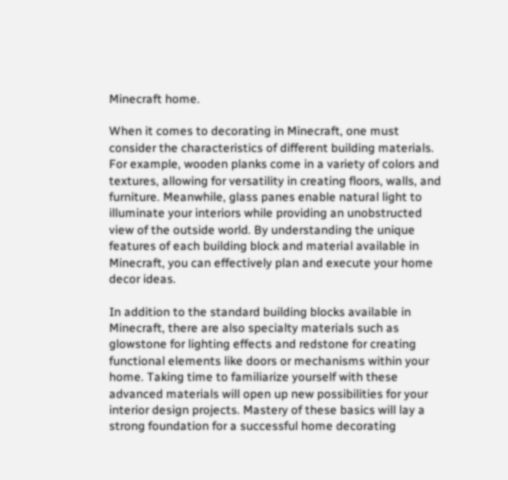Minecraft home.

When it comes to decorating in Minecraft, one must consider the characteristics of different building materials. For example, wooden planks come in a variety of colors and textures, allowing for versatility in creating floors, walls, and furniture. Meanwhile, glass panes enable natural light to illuminate your interiors while providing an unobstructed view of the outside world. By understanding the unique features of each building block and material available in Minecraft, you can effectively plan and execute your home decor ideas.

In addition to the standard building blocks available in Minecraft, there are also specialty materials such as glowstone for lighting effects and redstone for creating functional elements like doors or mechanisms within your home. Taking time to familiarize yourself with these advanced materials will open up new possibilities for your interior design projects. Mastery of these basics will lay a strong foundation for a successful home decorating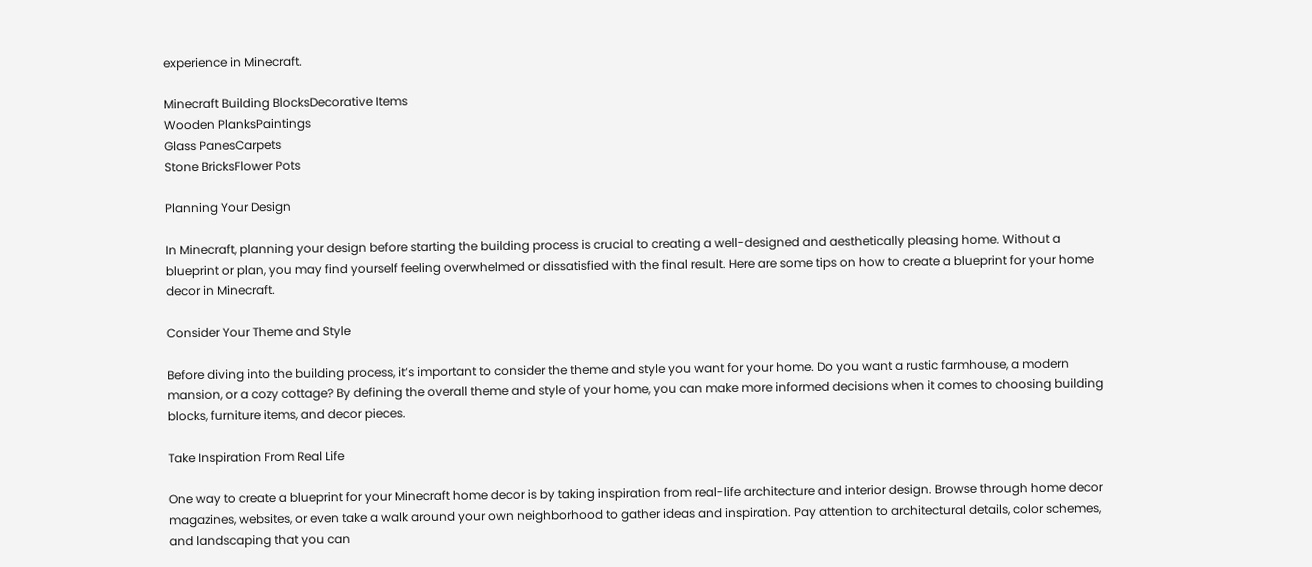experience in Minecraft.

Minecraft Building BlocksDecorative Items
Wooden PlanksPaintings
Glass PanesCarpets
Stone BricksFlower Pots

Planning Your Design

In Minecraft, planning your design before starting the building process is crucial to creating a well-designed and aesthetically pleasing home. Without a blueprint or plan, you may find yourself feeling overwhelmed or dissatisfied with the final result. Here are some tips on how to create a blueprint for your home decor in Minecraft.

Consider Your Theme and Style

Before diving into the building process, it’s important to consider the theme and style you want for your home. Do you want a rustic farmhouse, a modern mansion, or a cozy cottage? By defining the overall theme and style of your home, you can make more informed decisions when it comes to choosing building blocks, furniture items, and decor pieces.

Take Inspiration From Real Life

One way to create a blueprint for your Minecraft home decor is by taking inspiration from real-life architecture and interior design. Browse through home decor magazines, websites, or even take a walk around your own neighborhood to gather ideas and inspiration. Pay attention to architectural details, color schemes, and landscaping that you can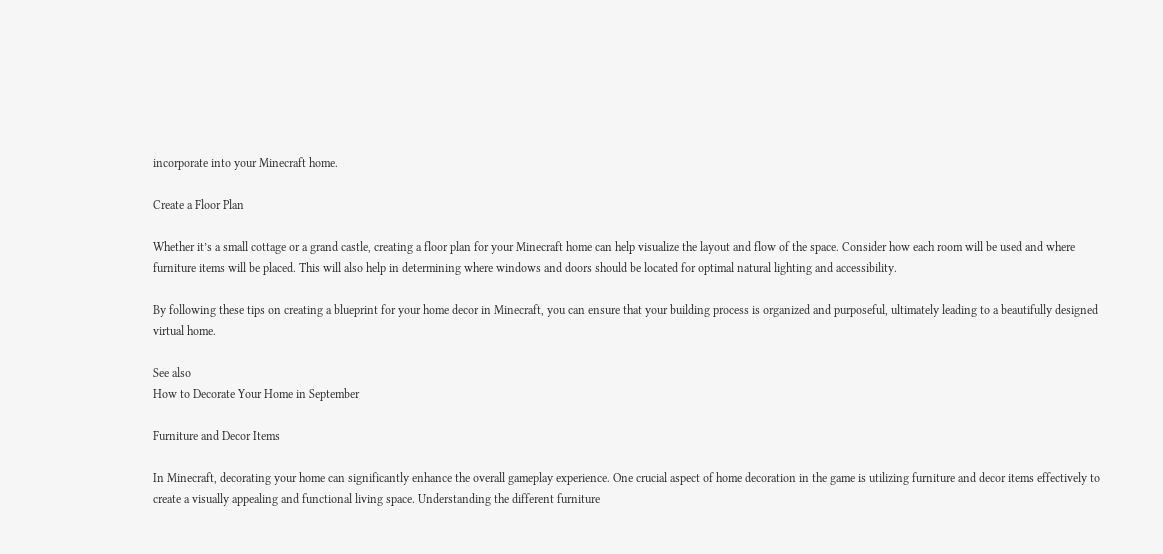incorporate into your Minecraft home.

Create a Floor Plan

Whether it’s a small cottage or a grand castle, creating a floor plan for your Minecraft home can help visualize the layout and flow of the space. Consider how each room will be used and where furniture items will be placed. This will also help in determining where windows and doors should be located for optimal natural lighting and accessibility.

By following these tips on creating a blueprint for your home decor in Minecraft, you can ensure that your building process is organized and purposeful, ultimately leading to a beautifully designed virtual home.

See also
How to Decorate Your Home in September

Furniture and Decor Items

In Minecraft, decorating your home can significantly enhance the overall gameplay experience. One crucial aspect of home decoration in the game is utilizing furniture and decor items effectively to create a visually appealing and functional living space. Understanding the different furniture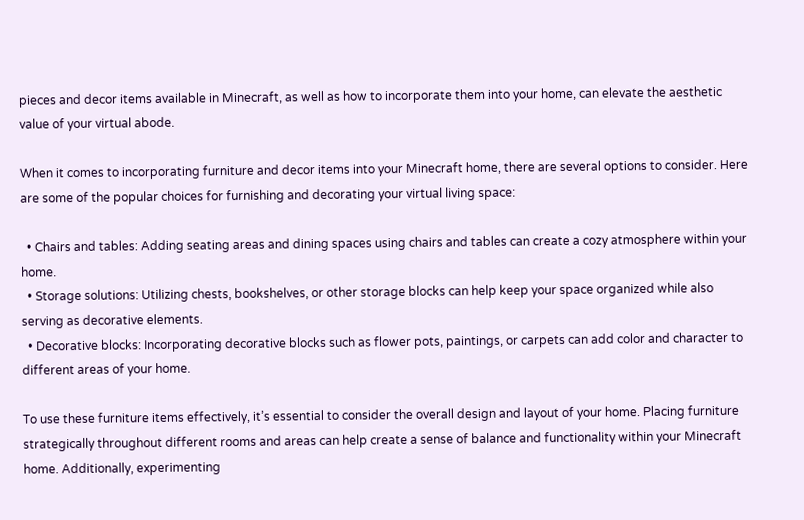pieces and decor items available in Minecraft, as well as how to incorporate them into your home, can elevate the aesthetic value of your virtual abode.

When it comes to incorporating furniture and decor items into your Minecraft home, there are several options to consider. Here are some of the popular choices for furnishing and decorating your virtual living space:

  • Chairs and tables: Adding seating areas and dining spaces using chairs and tables can create a cozy atmosphere within your home.
  • Storage solutions: Utilizing chests, bookshelves, or other storage blocks can help keep your space organized while also serving as decorative elements.
  • Decorative blocks: Incorporating decorative blocks such as flower pots, paintings, or carpets can add color and character to different areas of your home.

To use these furniture items effectively, it’s essential to consider the overall design and layout of your home. Placing furniture strategically throughout different rooms and areas can help create a sense of balance and functionality within your Minecraft home. Additionally, experimenting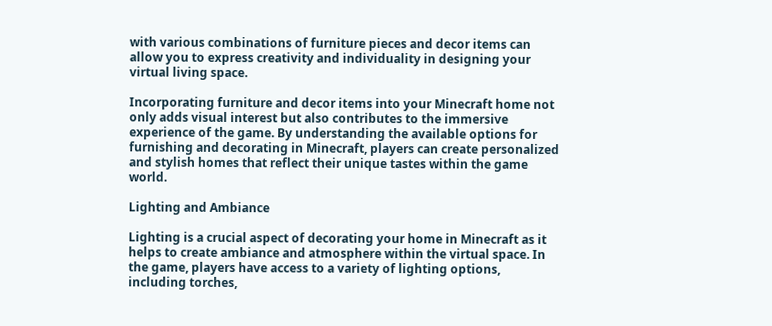with various combinations of furniture pieces and decor items can allow you to express creativity and individuality in designing your virtual living space.

Incorporating furniture and decor items into your Minecraft home not only adds visual interest but also contributes to the immersive experience of the game. By understanding the available options for furnishing and decorating in Minecraft, players can create personalized and stylish homes that reflect their unique tastes within the game world.

Lighting and Ambiance

Lighting is a crucial aspect of decorating your home in Minecraft as it helps to create ambiance and atmosphere within the virtual space. In the game, players have access to a variety of lighting options, including torches,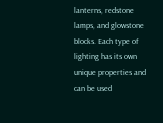lanterns, redstone lamps, and glowstone blocks. Each type of lighting has its own unique properties and can be used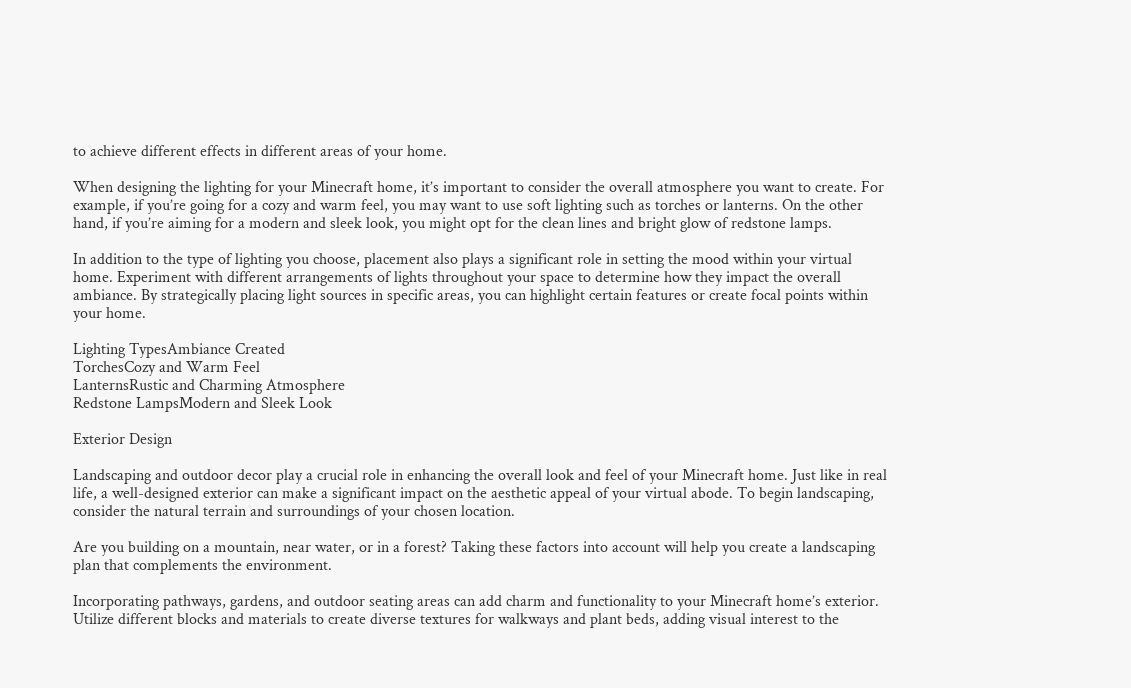to achieve different effects in different areas of your home.

When designing the lighting for your Minecraft home, it’s important to consider the overall atmosphere you want to create. For example, if you’re going for a cozy and warm feel, you may want to use soft lighting such as torches or lanterns. On the other hand, if you’re aiming for a modern and sleek look, you might opt for the clean lines and bright glow of redstone lamps.

In addition to the type of lighting you choose, placement also plays a significant role in setting the mood within your virtual home. Experiment with different arrangements of lights throughout your space to determine how they impact the overall ambiance. By strategically placing light sources in specific areas, you can highlight certain features or create focal points within your home.

Lighting TypesAmbiance Created
TorchesCozy and Warm Feel
LanternsRustic and Charming Atmosphere
Redstone LampsModern and Sleek Look

Exterior Design

Landscaping and outdoor decor play a crucial role in enhancing the overall look and feel of your Minecraft home. Just like in real life, a well-designed exterior can make a significant impact on the aesthetic appeal of your virtual abode. To begin landscaping, consider the natural terrain and surroundings of your chosen location.

Are you building on a mountain, near water, or in a forest? Taking these factors into account will help you create a landscaping plan that complements the environment.

Incorporating pathways, gardens, and outdoor seating areas can add charm and functionality to your Minecraft home’s exterior. Utilize different blocks and materials to create diverse textures for walkways and plant beds, adding visual interest to the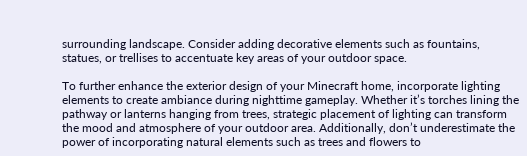surrounding landscape. Consider adding decorative elements such as fountains, statues, or trellises to accentuate key areas of your outdoor space.

To further enhance the exterior design of your Minecraft home, incorporate lighting elements to create ambiance during nighttime gameplay. Whether it’s torches lining the pathway or lanterns hanging from trees, strategic placement of lighting can transform the mood and atmosphere of your outdoor area. Additionally, don’t underestimate the power of incorporating natural elements such as trees and flowers to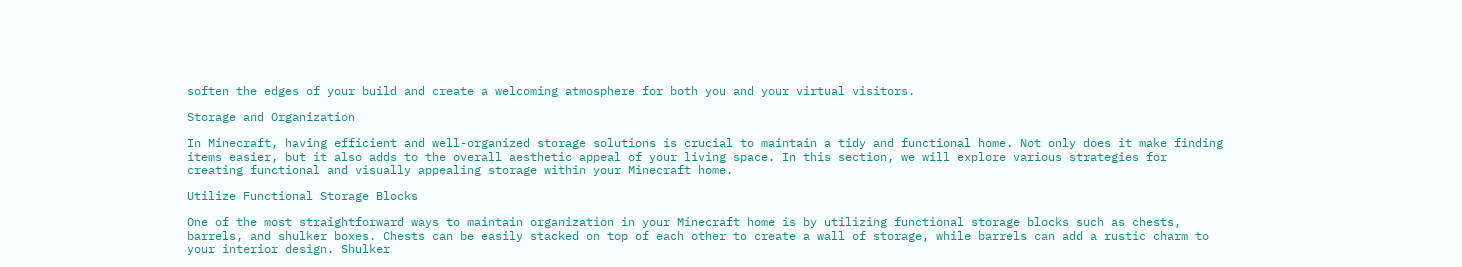soften the edges of your build and create a welcoming atmosphere for both you and your virtual visitors.

Storage and Organization

In Minecraft, having efficient and well-organized storage solutions is crucial to maintain a tidy and functional home. Not only does it make finding items easier, but it also adds to the overall aesthetic appeal of your living space. In this section, we will explore various strategies for creating functional and visually appealing storage within your Minecraft home.

Utilize Functional Storage Blocks

One of the most straightforward ways to maintain organization in your Minecraft home is by utilizing functional storage blocks such as chests, barrels, and shulker boxes. Chests can be easily stacked on top of each other to create a wall of storage, while barrels can add a rustic charm to your interior design. Shulker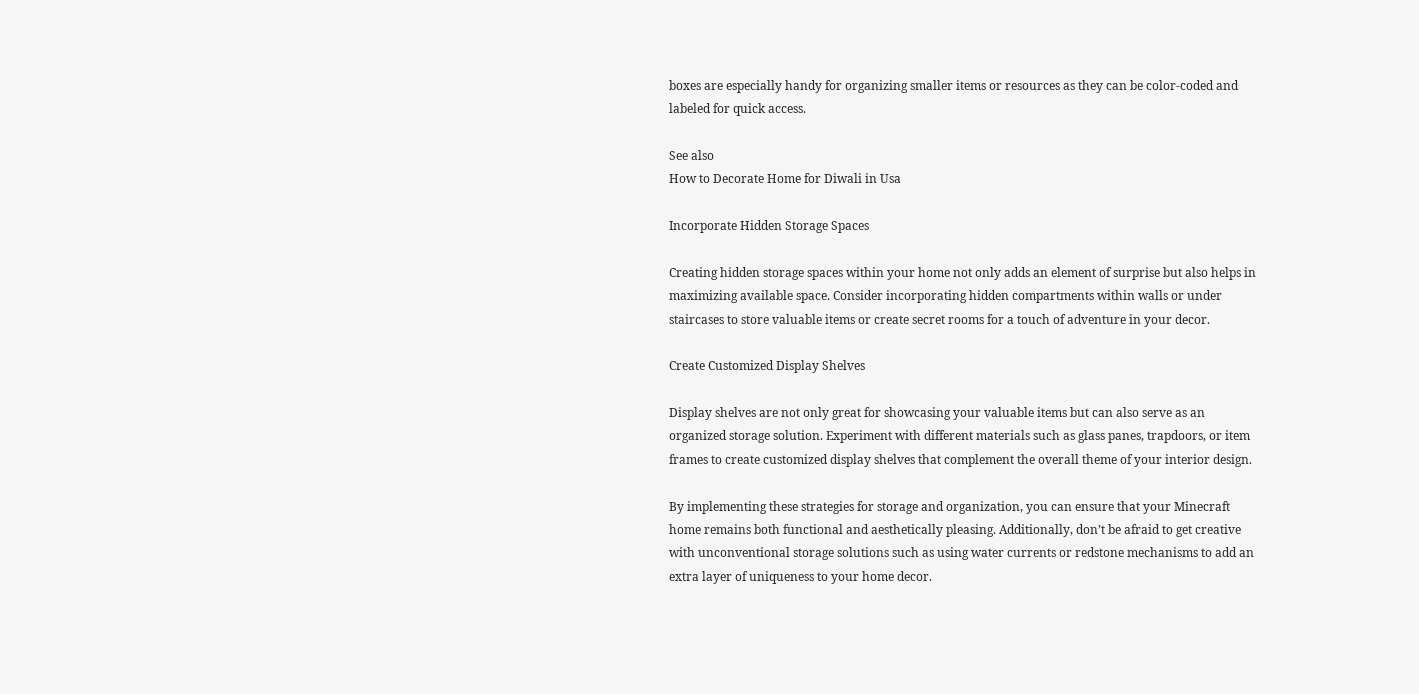boxes are especially handy for organizing smaller items or resources as they can be color-coded and labeled for quick access.

See also
How to Decorate Home for Diwali in Usa

Incorporate Hidden Storage Spaces

Creating hidden storage spaces within your home not only adds an element of surprise but also helps in maximizing available space. Consider incorporating hidden compartments within walls or under staircases to store valuable items or create secret rooms for a touch of adventure in your decor.

Create Customized Display Shelves

Display shelves are not only great for showcasing your valuable items but can also serve as an organized storage solution. Experiment with different materials such as glass panes, trapdoors, or item frames to create customized display shelves that complement the overall theme of your interior design.

By implementing these strategies for storage and organization, you can ensure that your Minecraft home remains both functional and aesthetically pleasing. Additionally, don’t be afraid to get creative with unconventional storage solutions such as using water currents or redstone mechanisms to add an extra layer of uniqueness to your home decor.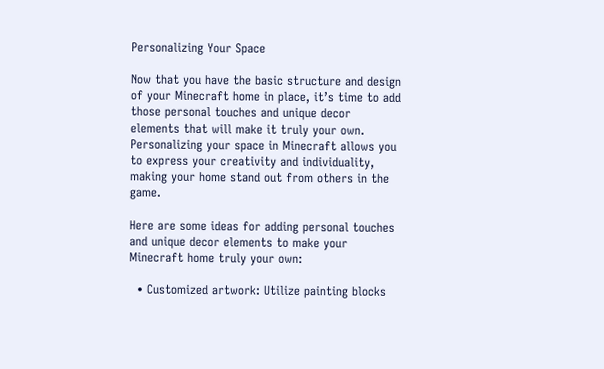Personalizing Your Space

Now that you have the basic structure and design of your Minecraft home in place, it’s time to add those personal touches and unique decor elements that will make it truly your own. Personalizing your space in Minecraft allows you to express your creativity and individuality, making your home stand out from others in the game.

Here are some ideas for adding personal touches and unique decor elements to make your Minecraft home truly your own:

  • Customized artwork: Utilize painting blocks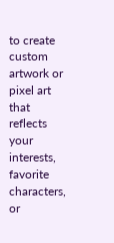to create custom artwork or pixel art that reflects your interests, favorite characters, or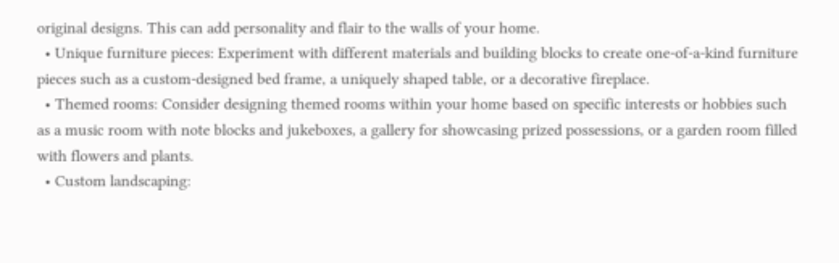original designs. This can add personality and flair to the walls of your home.
  • Unique furniture pieces: Experiment with different materials and building blocks to create one-of-a-kind furniture pieces such as a custom-designed bed frame, a uniquely shaped table, or a decorative fireplace.
  • Themed rooms: Consider designing themed rooms within your home based on specific interests or hobbies such as a music room with note blocks and jukeboxes, a gallery for showcasing prized possessions, or a garden room filled with flowers and plants.
  • Custom landscaping: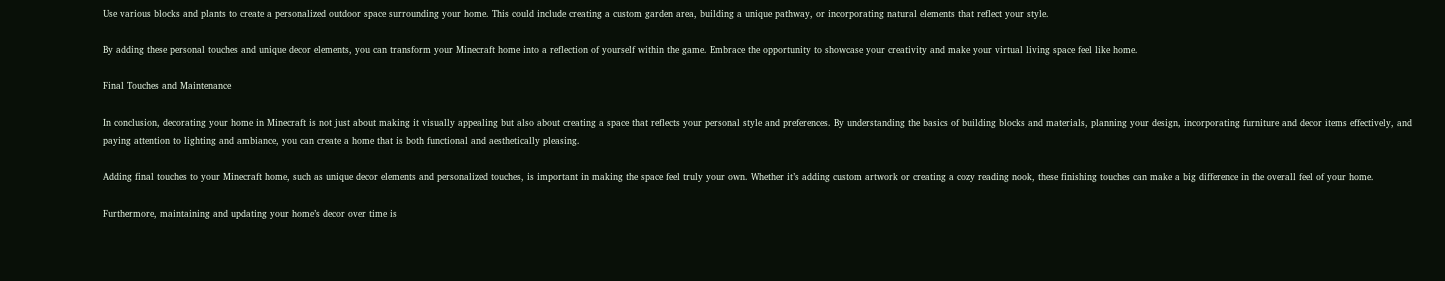Use various blocks and plants to create a personalized outdoor space surrounding your home. This could include creating a custom garden area, building a unique pathway, or incorporating natural elements that reflect your style.

By adding these personal touches and unique decor elements, you can transform your Minecraft home into a reflection of yourself within the game. Embrace the opportunity to showcase your creativity and make your virtual living space feel like home.

Final Touches and Maintenance

In conclusion, decorating your home in Minecraft is not just about making it visually appealing but also about creating a space that reflects your personal style and preferences. By understanding the basics of building blocks and materials, planning your design, incorporating furniture and decor items effectively, and paying attention to lighting and ambiance, you can create a home that is both functional and aesthetically pleasing.

Adding final touches to your Minecraft home, such as unique decor elements and personalized touches, is important in making the space feel truly your own. Whether it’s adding custom artwork or creating a cozy reading nook, these finishing touches can make a big difference in the overall feel of your home.

Furthermore, maintaining and updating your home’s decor over time is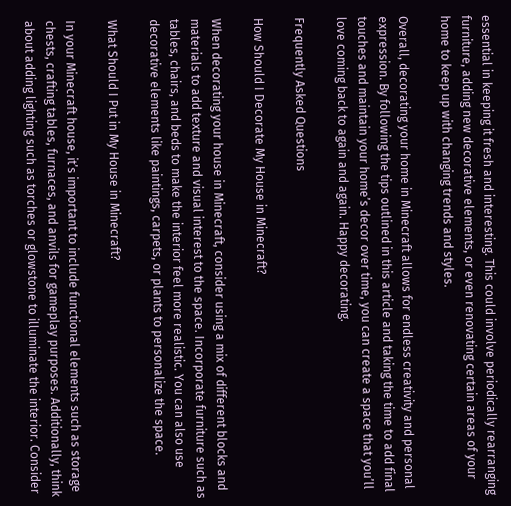essential in keeping it fresh and interesting. This could involve periodically rearranging furniture, adding new decorative elements, or even renovating certain areas of your home to keep up with changing trends and styles.

Overall, decorating your home in Minecraft allows for endless creativity and personal expression. By following the tips outlined in this article and taking the time to add final touches and maintain your home’s decor over time, you can create a space that you’ll love coming back to again and again. Happy decorating.

Frequently Asked Questions

How Should I Decorate My House in Minecraft?

When decorating your house in Minecraft, consider using a mix of different blocks and materials to add texture and visual interest to the space. Incorporate furniture such as tables, chairs, and beds to make the interior feel more realistic. You can also use decorative elements like paintings, carpets, or plants to personalize the space.

What Should I Put in My House in Minecraft?

In your Minecraft house, it’s important to include functional elements such as storage chests, crafting tables, furnaces, and anvils for gameplay purposes. Additionally, think about adding lighting such as torches or glowstone to illuminate the interior. Consider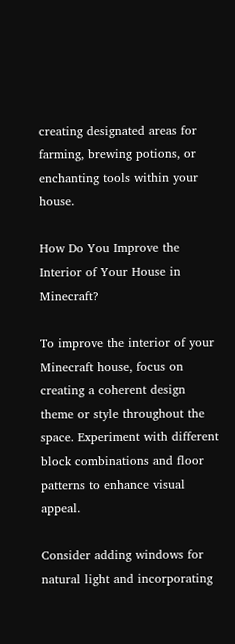creating designated areas for farming, brewing potions, or enchanting tools within your house.

How Do You Improve the Interior of Your House in Minecraft?

To improve the interior of your Minecraft house, focus on creating a coherent design theme or style throughout the space. Experiment with different block combinations and floor patterns to enhance visual appeal.

Consider adding windows for natural light and incorporating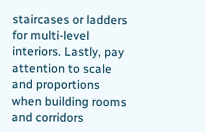staircases or ladders for multi-level interiors. Lastly, pay attention to scale and proportions when building rooms and corridors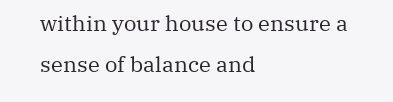within your house to ensure a sense of balance and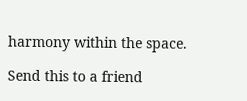harmony within the space.

Send this to a friend